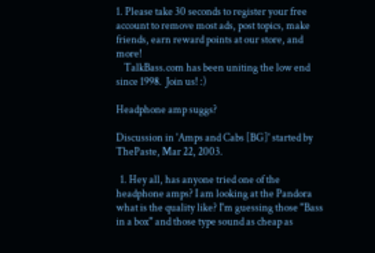1. Please take 30 seconds to register your free account to remove most ads, post topics, make friends, earn reward points at our store, and more!
    TalkBass.com has been uniting the low end since 1998.  Join us! :)

Headphone amp suggs?

Discussion in 'Amps and Cabs [BG]' started by ThePaste, Mar 22, 2003.

  1. Hey all, has anyone tried one of the headphone amps? I am looking at the Pandora what is the quality like? I'm guessing those "Bass in a box" and those type sound as cheap as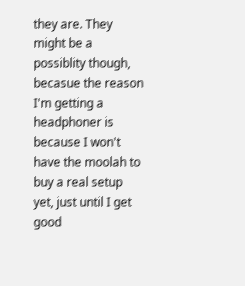they are. They might be a possiblity though, becasue the reason I'm getting a headphoner is because I won't have the moolah to buy a real setup yet, just until I get good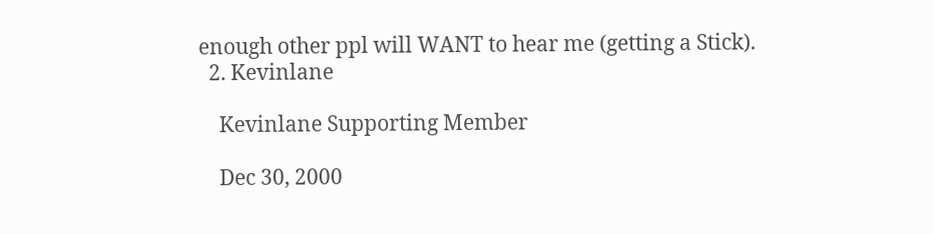enough other ppl will WANT to hear me (getting a Stick).
  2. Kevinlane

    Kevinlane Supporting Member

    Dec 30, 2000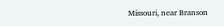Missouri, near Branson